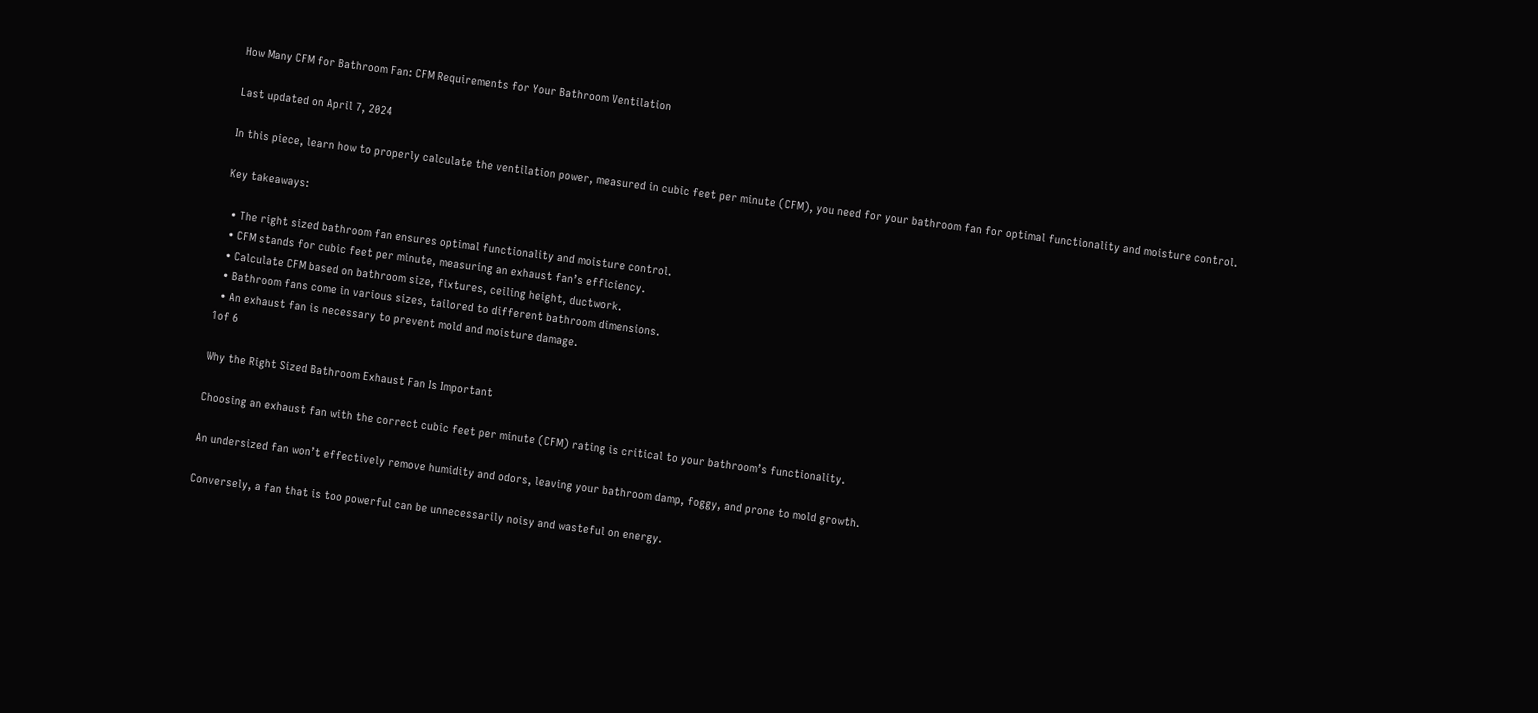How Many CFM for Bathroom Fan: CFM Requirements for Your Bathroom Ventilation

Last updated on April 7, 2024

In this piece, learn how to properly calculate the ventilation power, measured in cubic feet per minute (CFM), you need for your bathroom fan for optimal functionality and moisture control.

Key takeaways:

  • The right sized bathroom fan ensures optimal functionality and moisture control.
  • CFM stands for cubic feet per minute, measuring an exhaust fan’s efficiency.
  • Calculate CFM based on bathroom size, fixtures, ceiling height, ductwork.
  • Bathroom fans come in various sizes, tailored to different bathroom dimensions.
  • An exhaust fan is necessary to prevent mold and moisture damage.
1of 6

Why the Right Sized Bathroom Exhaust Fan Is Important

Choosing an exhaust fan with the correct cubic feet per minute (CFM) rating is critical to your bathroom’s functionality.

An undersized fan won’t effectively remove humidity and odors, leaving your bathroom damp, foggy, and prone to mold growth.

Conversely, a fan that is too powerful can be unnecessarily noisy and wasteful on energy.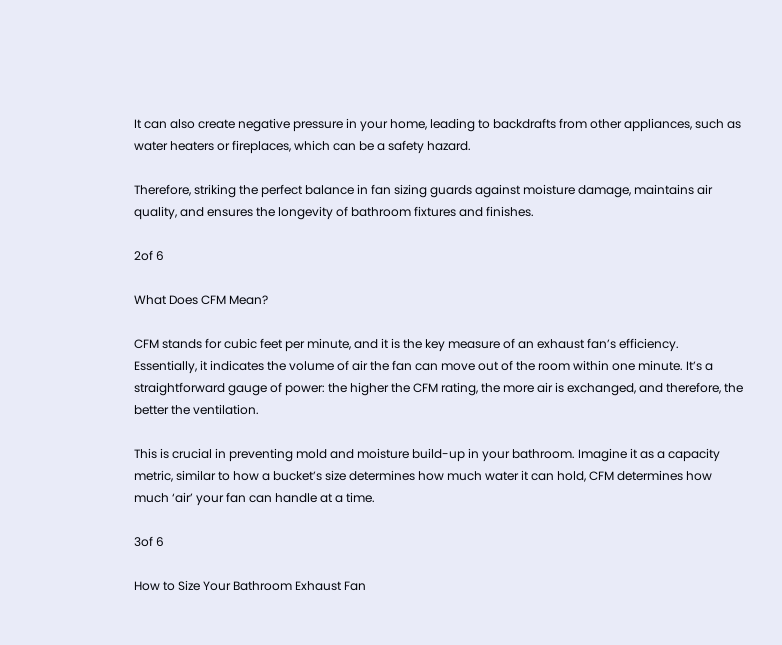It can also create negative pressure in your home, leading to backdrafts from other appliances, such as water heaters or fireplaces, which can be a safety hazard.

Therefore, striking the perfect balance in fan sizing guards against moisture damage, maintains air quality, and ensures the longevity of bathroom fixtures and finishes.

2of 6

What Does CFM Mean?

CFM stands for cubic feet per minute, and it is the key measure of an exhaust fan’s efficiency. Essentially, it indicates the volume of air the fan can move out of the room within one minute. It’s a straightforward gauge of power: the higher the CFM rating, the more air is exchanged, and therefore, the better the ventilation.

This is crucial in preventing mold and moisture build-up in your bathroom. Imagine it as a capacity metric, similar to how a bucket’s size determines how much water it can hold, CFM determines how much ‘air’ your fan can handle at a time.

3of 6

How to Size Your Bathroom Exhaust Fan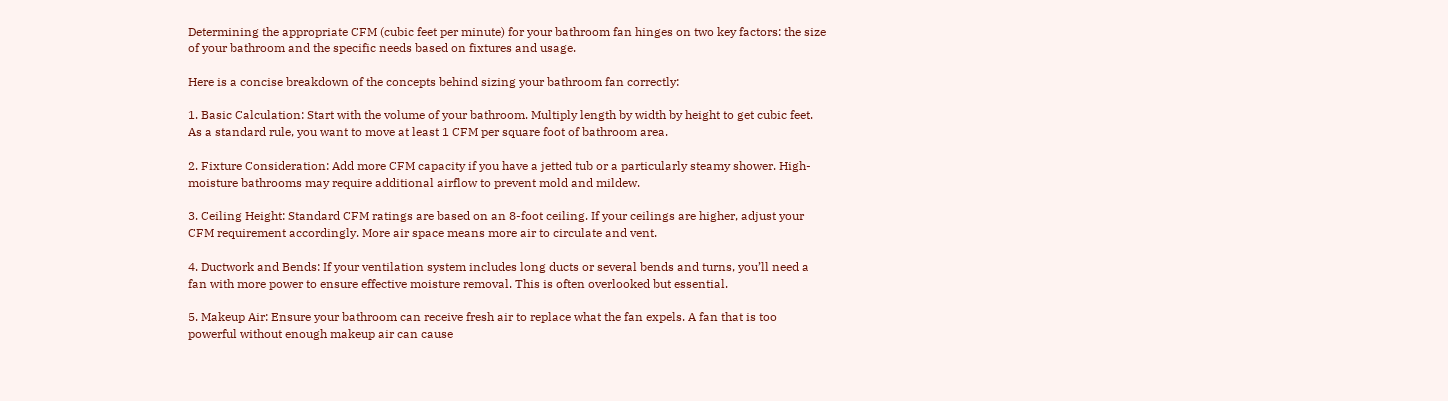Determining the appropriate CFM (cubic feet per minute) for your bathroom fan hinges on two key factors: the size of your bathroom and the specific needs based on fixtures and usage.

Here is a concise breakdown of the concepts behind sizing your bathroom fan correctly:

1. Basic Calculation: Start with the volume of your bathroom. Multiply length by width by height to get cubic feet. As a standard rule, you want to move at least 1 CFM per square foot of bathroom area.

2. Fixture Consideration: Add more CFM capacity if you have a jetted tub or a particularly steamy shower. High-moisture bathrooms may require additional airflow to prevent mold and mildew.

3. Ceiling Height: Standard CFM ratings are based on an 8-foot ceiling. If your ceilings are higher, adjust your CFM requirement accordingly. More air space means more air to circulate and vent.

4. Ductwork and Bends: If your ventilation system includes long ducts or several bends and turns, you’ll need a fan with more power to ensure effective moisture removal. This is often overlooked but essential.

5. Makeup Air: Ensure your bathroom can receive fresh air to replace what the fan expels. A fan that is too powerful without enough makeup air can cause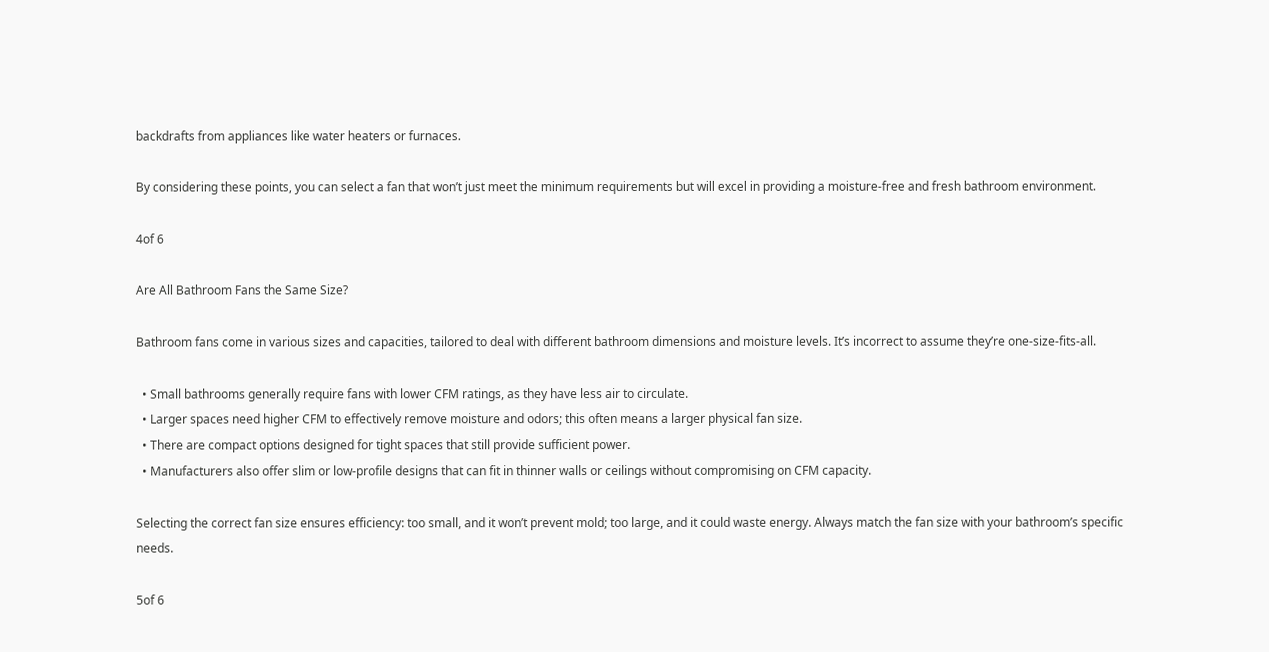backdrafts from appliances like water heaters or furnaces.

By considering these points, you can select a fan that won’t just meet the minimum requirements but will excel in providing a moisture-free and fresh bathroom environment.

4of 6

Are All Bathroom Fans the Same Size?

Bathroom fans come in various sizes and capacities, tailored to deal with different bathroom dimensions and moisture levels. It’s incorrect to assume they’re one-size-fits-all.

  • Small bathrooms generally require fans with lower CFM ratings, as they have less air to circulate.
  • Larger spaces need higher CFM to effectively remove moisture and odors; this often means a larger physical fan size.
  • There are compact options designed for tight spaces that still provide sufficient power.
  • Manufacturers also offer slim or low-profile designs that can fit in thinner walls or ceilings without compromising on CFM capacity.

Selecting the correct fan size ensures efficiency: too small, and it won’t prevent mold; too large, and it could waste energy. Always match the fan size with your bathroom’s specific needs.

5of 6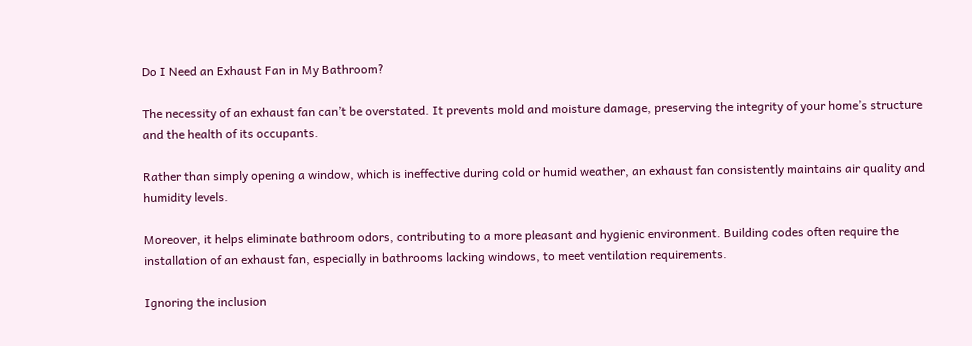Do I Need an Exhaust Fan in My Bathroom?

The necessity of an exhaust fan can’t be overstated. It prevents mold and moisture damage, preserving the integrity of your home’s structure and the health of its occupants.

Rather than simply opening a window, which is ineffective during cold or humid weather, an exhaust fan consistently maintains air quality and humidity levels.

Moreover, it helps eliminate bathroom odors, contributing to a more pleasant and hygienic environment. Building codes often require the installation of an exhaust fan, especially in bathrooms lacking windows, to meet ventilation requirements.

Ignoring the inclusion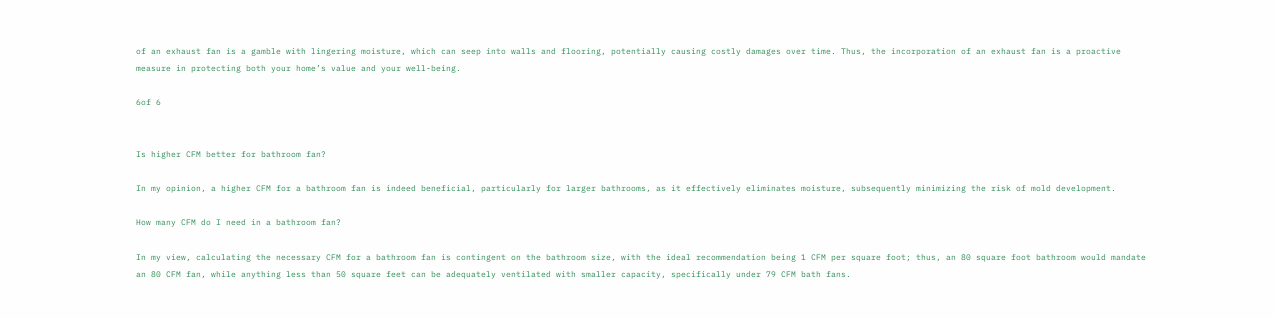of an exhaust fan is a gamble with lingering moisture, which can seep into walls and flooring, potentially causing costly damages over time. Thus, the incorporation of an exhaust fan is a proactive measure in protecting both your home’s value and your well-being.

6of 6


Is higher CFM better for bathroom fan?

In my opinion, a higher CFM for a bathroom fan is indeed beneficial, particularly for larger bathrooms, as it effectively eliminates moisture, subsequently minimizing the risk of mold development.

How many CFM do I need in a bathroom fan?

In my view, calculating the necessary CFM for a bathroom fan is contingent on the bathroom size, with the ideal recommendation being 1 CFM per square foot; thus, an 80 square foot bathroom would mandate an 80 CFM fan, while anything less than 50 square feet can be adequately ventilated with smaller capacity, specifically under 79 CFM bath fans.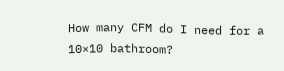How many CFM do I need for a 10×10 bathroom?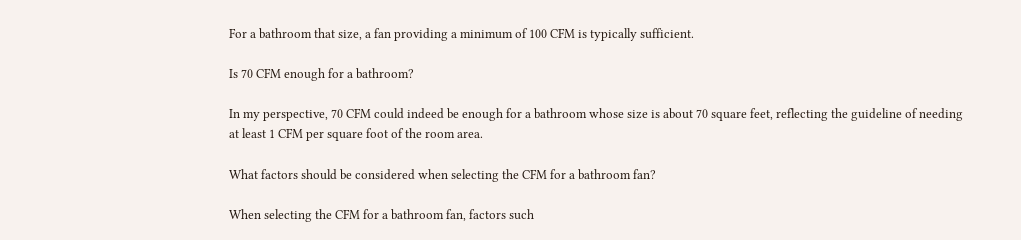For a bathroom that size, a fan providing a minimum of 100 CFM is typically sufficient.

Is 70 CFM enough for a bathroom?

In my perspective, 70 CFM could indeed be enough for a bathroom whose size is about 70 square feet, reflecting the guideline of needing at least 1 CFM per square foot of the room area.

What factors should be considered when selecting the CFM for a bathroom fan?

When selecting the CFM for a bathroom fan, factors such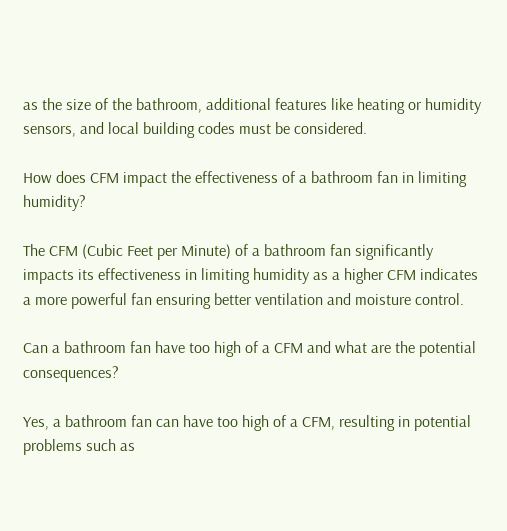as the size of the bathroom, additional features like heating or humidity sensors, and local building codes must be considered.

How does CFM impact the effectiveness of a bathroom fan in limiting humidity?

The CFM (Cubic Feet per Minute) of a bathroom fan significantly impacts its effectiveness in limiting humidity as a higher CFM indicates a more powerful fan ensuring better ventilation and moisture control.

Can a bathroom fan have too high of a CFM and what are the potential consequences?

Yes, a bathroom fan can have too high of a CFM, resulting in potential problems such as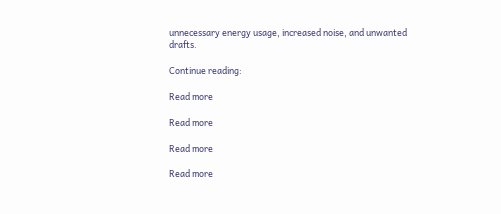unnecessary energy usage, increased noise, and unwanted drafts.

Continue reading:

Read more

Read more

Read more

Read more